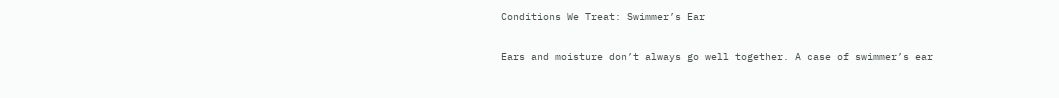Conditions We Treat: Swimmer’s Ear

Ears and moisture don’t always go well together. A case of swimmer’s ear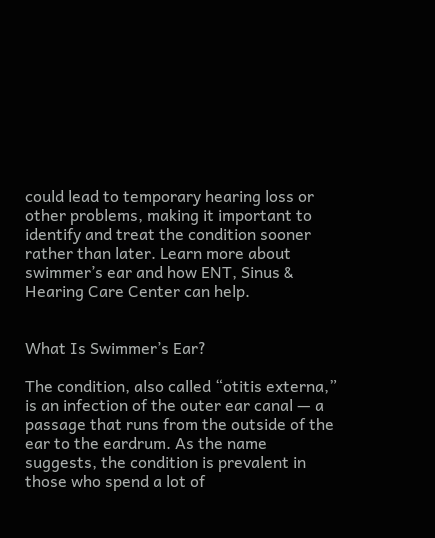could lead to temporary hearing loss or other problems, making it important to identify and treat the condition sooner rather than later. Learn more about swimmer’s ear and how ENT, Sinus & Hearing Care Center can help.


What Is Swimmer’s Ear?

The condition, also called “otitis externa,” is an infection of the outer ear canal — a passage that runs from the outside of the ear to the eardrum. As the name suggests, the condition is prevalent in those who spend a lot of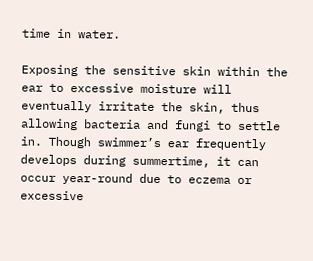time in water.

Exposing the sensitive skin within the ear to excessive moisture will eventually irritate the skin, thus allowing bacteria and fungi to settle in. Though swimmer’s ear frequently develops during summertime, it can occur year-round due to eczema or excessive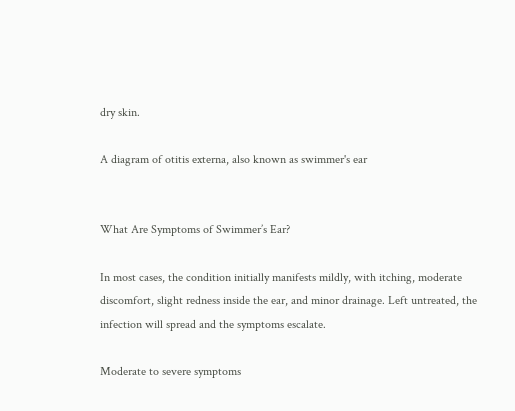dry skin.

A diagram of otitis externa, also known as swimmer's ear


What Are Symptoms of Swimmer’s Ear?

In most cases, the condition initially manifests mildly, with itching, moderate discomfort, slight redness inside the ear, and minor drainage. Left untreated, the infection will spread and the symptoms escalate.

Moderate to severe symptoms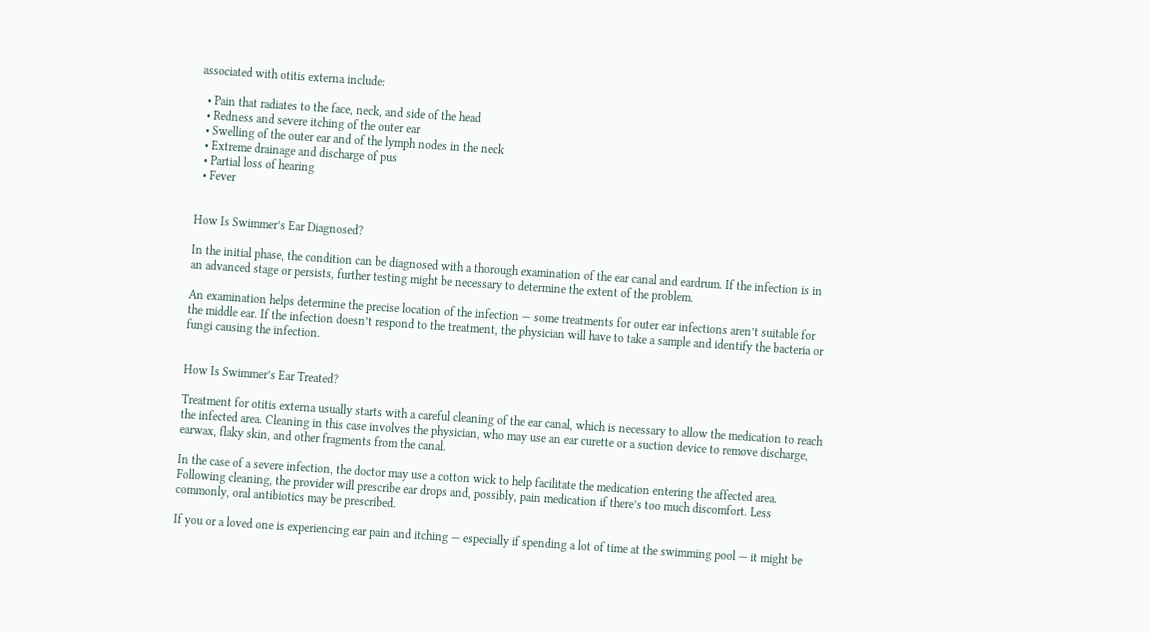associated with otitis externa include:

  • Pain that radiates to the face, neck, and side of the head
  • Redness and severe itching of the outer ear
  • Swelling of the outer ear and of the lymph nodes in the neck
  • Extreme drainage and discharge of pus
  • Partial loss of hearing
  • Fever


How Is Swimmer’s Ear Diagnosed?

In the initial phase, the condition can be diagnosed with a thorough examination of the ear canal and eardrum. If the infection is in an advanced stage or persists, further testing might be necessary to determine the extent of the problem.

An examination helps determine the precise location of the infection — some treatments for outer ear infections aren’t suitable for the middle ear. If the infection doesn’t respond to the treatment, the physician will have to take a sample and identify the bacteria or fungi causing the infection.


How Is Swimmer’s Ear Treated?

Treatment for otitis externa usually starts with a careful cleaning of the ear canal, which is necessary to allow the medication to reach the infected area. Cleaning in this case involves the physician, who may use an ear curette or a suction device to remove discharge, earwax, flaky skin, and other fragments from the canal.

In the case of a severe infection, the doctor may use a cotton wick to help facilitate the medication entering the affected area. Following cleaning, the provider will prescribe ear drops and, possibly, pain medication if there’s too much discomfort. Less commonly, oral antibiotics may be prescribed.

If you or a loved one is experiencing ear pain and itching — especially if spending a lot of time at the swimming pool — it might be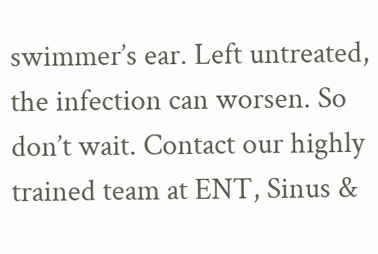swimmer’s ear. Left untreated, the infection can worsen. So don’t wait. Contact our highly trained team at ENT, Sinus &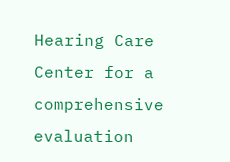Hearing Care Center for a comprehensive evaluation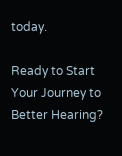today.

Ready to Start Your Journey to Better Hearing?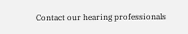Contact our hearing professionals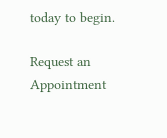today to begin.

Request an Appointment